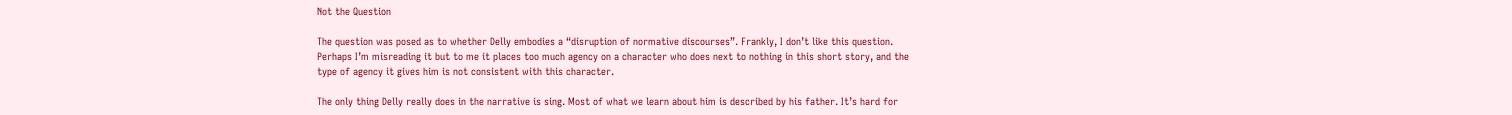Not the Question

The question was posed as to whether Delly embodies a “disruption of normative discourses”. Frankly, I don’t like this question. Perhaps I’m misreading it but to me it places too much agency on a character who does next to nothing in this short story, and the type of agency it gives him is not consistent with this character.

The only thing Delly really does in the narrative is sing. Most of what we learn about him is described by his father. It’s hard for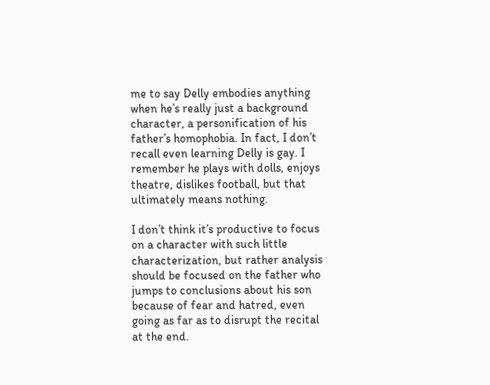me to say Delly embodies anything when he’s really just a background character, a personification of his father’s homophobia. In fact, I don’t recall even learning Delly is gay. I remember he plays with dolls, enjoys theatre, dislikes football, but that ultimately means nothing.

I don’t think it’s productive to focus on a character with such little characterization, but rather analysis should be focused on the father who jumps to conclusions about his son because of fear and hatred, even going as far as to disrupt the recital at the end.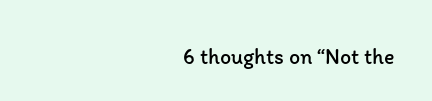6 thoughts on “Not the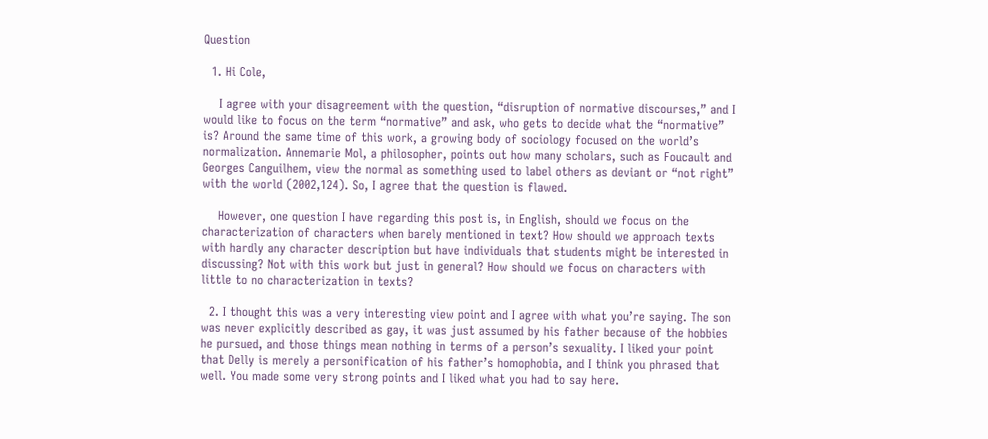Question

  1. Hi Cole,

    I agree with your disagreement with the question, “disruption of normative discourses,” and I would like to focus on the term “normative” and ask, who gets to decide what the “normative” is? Around the same time of this work, a growing body of sociology focused on the world’s normalization. Annemarie Mol, a philosopher, points out how many scholars, such as Foucault and Georges Canguilhem, view the normal as something used to label others as deviant or “not right” with the world (2002,124). So, I agree that the question is flawed.

    However, one question I have regarding this post is, in English, should we focus on the characterization of characters when barely mentioned in text? How should we approach texts with hardly any character description but have individuals that students might be interested in discussing? Not with this work but just in general? How should we focus on characters with little to no characterization in texts?

  2. I thought this was a very interesting view point and I agree with what you’re saying. The son was never explicitly described as gay, it was just assumed by his father because of the hobbies he pursued, and those things mean nothing in terms of a person’s sexuality. I liked your point that Delly is merely a personification of his father’s homophobia, and I think you phrased that well. You made some very strong points and I liked what you had to say here.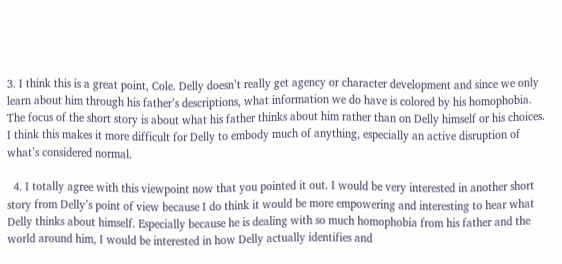3. I think this is a great point, Cole. Delly doesn’t really get agency or character development and since we only learn about him through his father’s descriptions, what information we do have is colored by his homophobia. The focus of the short story is about what his father thinks about him rather than on Delly himself or his choices. I think this makes it more difficult for Delly to embody much of anything, especially an active disruption of what’s considered normal.

  4. I totally agree with this viewpoint now that you pointed it out. I would be very interested in another short story from Delly’s point of view because I do think it would be more empowering and interesting to hear what Delly thinks about himself. Especially because he is dealing with so much homophobia from his father and the world around him, I would be interested in how Delly actually identifies and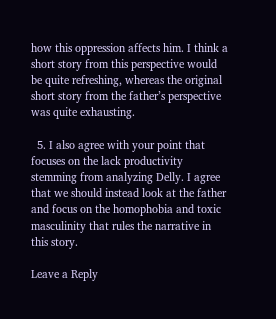how this oppression affects him. I think a short story from this perspective would be quite refreshing, whereas the original short story from the father’s perspective was quite exhausting.

  5. I also agree with your point that focuses on the lack productivity stemming from analyzing Delly. I agree that we should instead look at the father and focus on the homophobia and toxic masculinity that rules the narrative in this story.

Leave a Reply